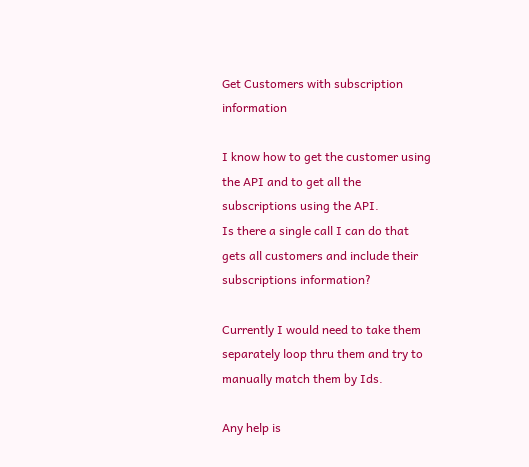Get Customers with subscription information

I know how to get the customer using the API and to get all the subscriptions using the API.
Is there a single call I can do that gets all customers and include their subscriptions information?

Currently I would need to take them separately loop thru them and try to manually match them by Ids.

Any help is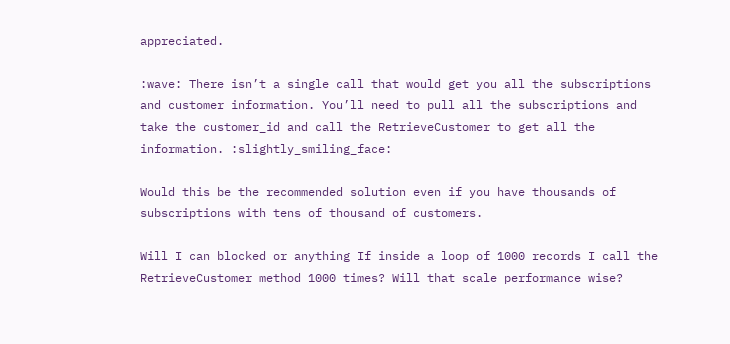appreciated.

:wave: There isn’t a single call that would get you all the subscriptions and customer information. You’ll need to pull all the subscriptions and take the customer_id and call the RetrieveCustomer to get all the information. :slightly_smiling_face:

Would this be the recommended solution even if you have thousands of subscriptions with tens of thousand of customers.

Will I can blocked or anything If inside a loop of 1000 records I call the RetrieveCustomer method 1000 times? Will that scale performance wise?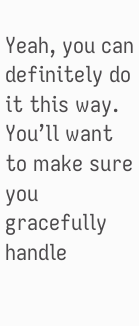Yeah, you can definitely do it this way. You’ll want to make sure you gracefully handle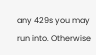any 429s you may run into. Otherwise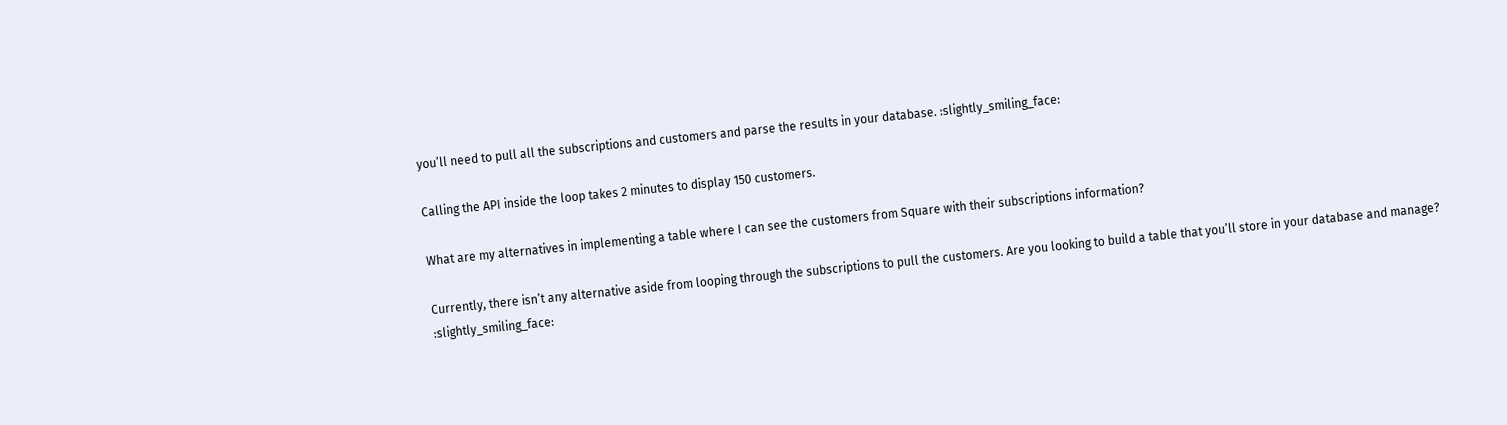you’ll need to pull all the subscriptions and customers and parse the results in your database. :slightly_smiling_face:

Calling the API inside the loop takes 2 minutes to display 150 customers.

What are my alternatives in implementing a table where I can see the customers from Square with their subscriptions information?

Currently, there isn’t any alternative aside from looping through the subscriptions to pull the customers. Are you looking to build a table that you’ll store in your database and manage? :slightly_smiling_face: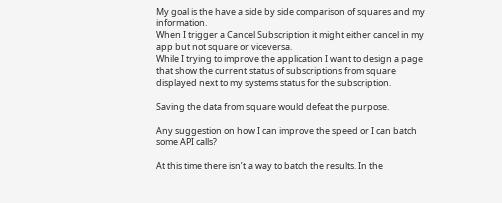My goal is the have a side by side comparison of squares and my information.
When I trigger a Cancel Subscription it might either cancel in my app but not square or viceversa.
While I trying to improve the application I want to design a page that show the current status of subscriptions from square displayed next to my systems status for the subscription.

Saving the data from square would defeat the purpose.

Any suggestion on how I can improve the speed or I can batch some API calls?

At this time there isn’t a way to batch the results. In the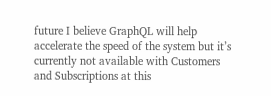future I believe GraphQL will help accelerate the speed of the system but it’s currently not available with Customers and Subscriptions at this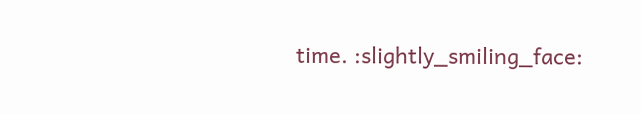time. :slightly_smiling_face: